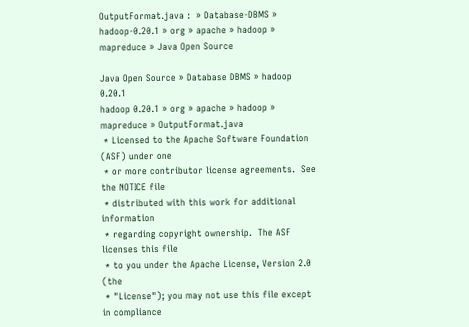OutputFormat.java :  » Database-DBMS » hadoop-0.20.1 » org » apache » hadoop » mapreduce » Java Open Source

Java Open Source » Database DBMS » hadoop 0.20.1
hadoop 0.20.1 » org » apache » hadoop » mapreduce » OutputFormat.java
 * Licensed to the Apache Software Foundation (ASF) under one
 * or more contributor license agreements.  See the NOTICE file
 * distributed with this work for additional information
 * regarding copyright ownership.  The ASF licenses this file
 * to you under the Apache License, Version 2.0 (the
 * "License"); you may not use this file except in compliance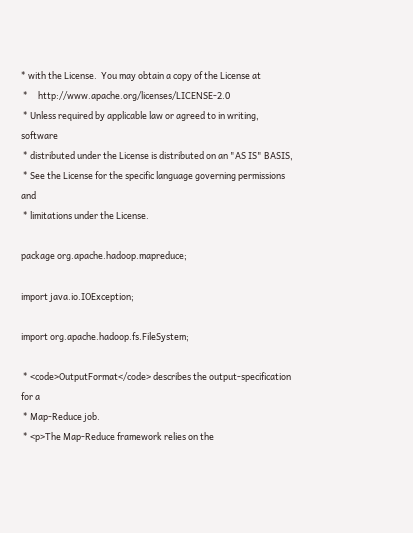* with the License.  You may obtain a copy of the License at
 *     http://www.apache.org/licenses/LICENSE-2.0
 * Unless required by applicable law or agreed to in writing, software
 * distributed under the License is distributed on an "AS IS" BASIS,
 * See the License for the specific language governing permissions and
 * limitations under the License.

package org.apache.hadoop.mapreduce;

import java.io.IOException;

import org.apache.hadoop.fs.FileSystem;

 * <code>OutputFormat</code> describes the output-specification for a
 * Map-Reduce job.
 * <p>The Map-Reduce framework relies on the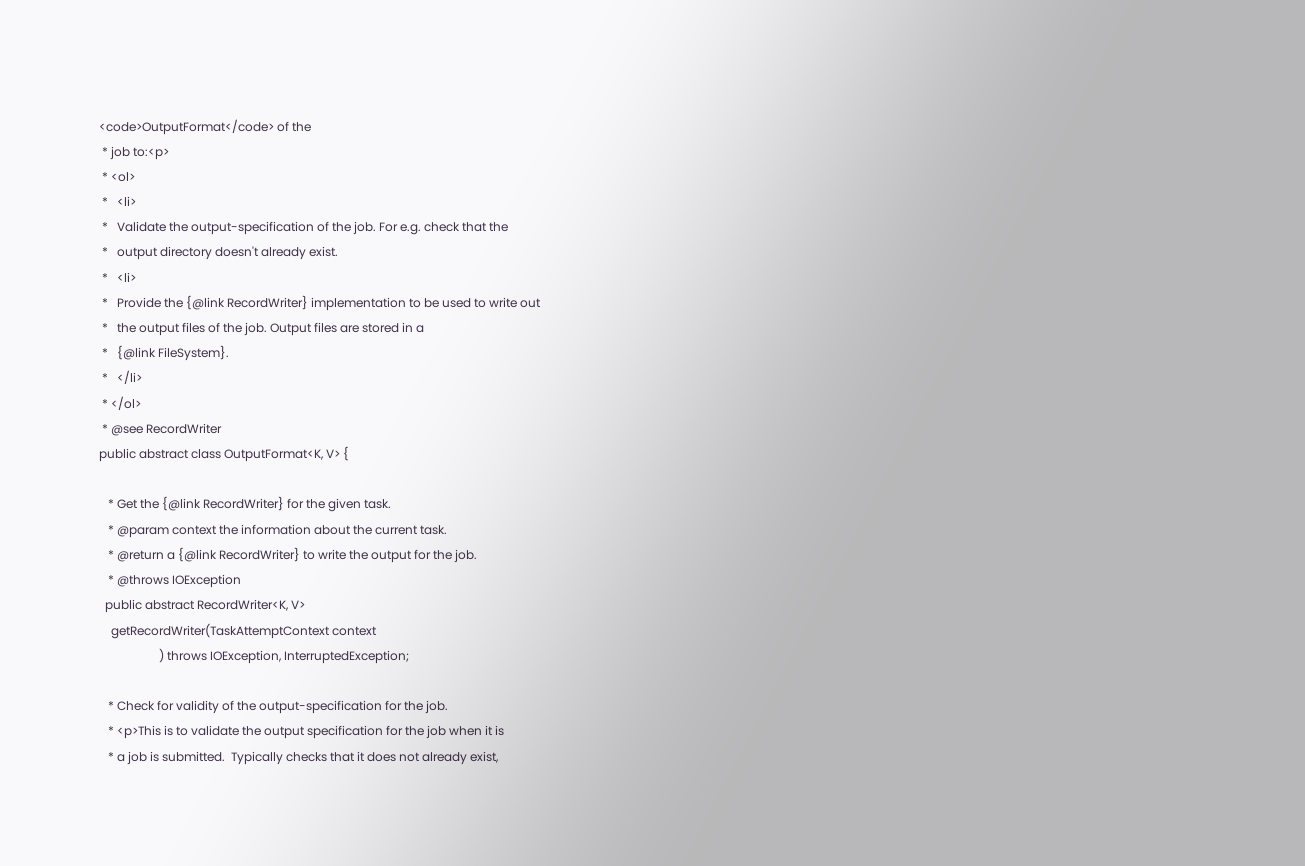<code>OutputFormat</code> of the
 * job to:<p>
 * <ol>
 *   <li>
 *   Validate the output-specification of the job. For e.g. check that the
 *   output directory doesn't already exist.
 *   <li>
 *   Provide the {@link RecordWriter} implementation to be used to write out
 *   the output files of the job. Output files are stored in a
 *   {@link FileSystem}.
 *   </li>
 * </ol>
 * @see RecordWriter
public abstract class OutputFormat<K, V> {

   * Get the {@link RecordWriter} for the given task.
   * @param context the information about the current task.
   * @return a {@link RecordWriter} to write the output for the job.
   * @throws IOException
  public abstract RecordWriter<K, V>
    getRecordWriter(TaskAttemptContext context
                    ) throws IOException, InterruptedException;

   * Check for validity of the output-specification for the job.
   * <p>This is to validate the output specification for the job when it is
   * a job is submitted.  Typically checks that it does not already exist,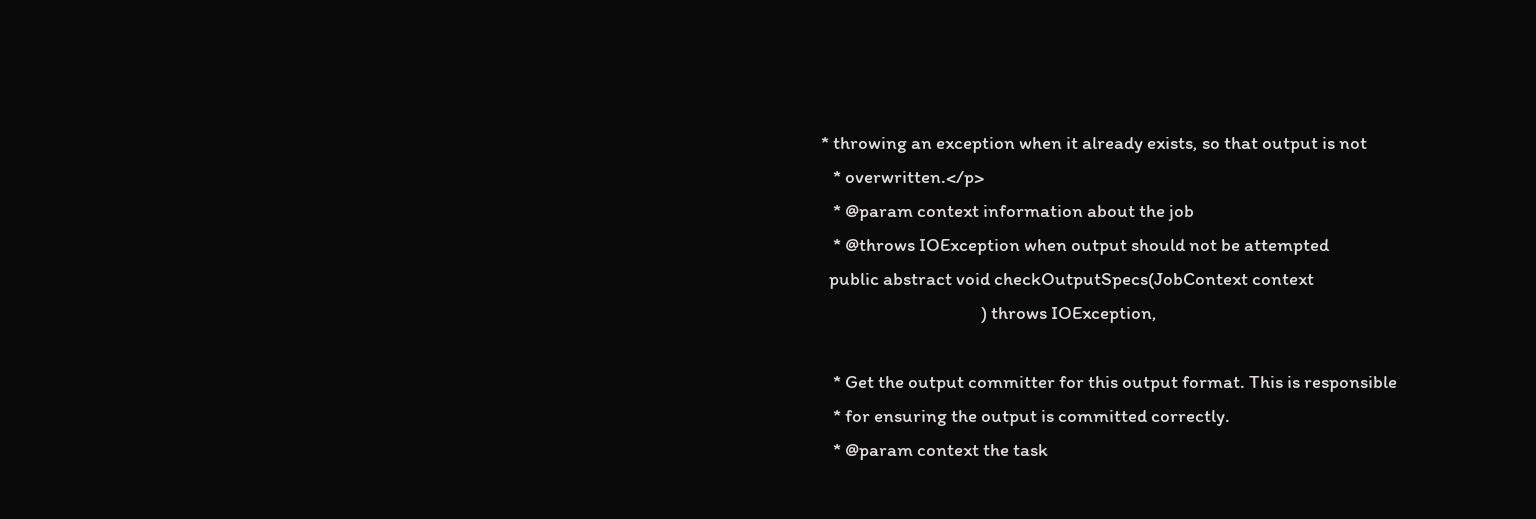* throwing an exception when it already exists, so that output is not
   * overwritten.</p>
   * @param context information about the job
   * @throws IOException when output should not be attempted
  public abstract void checkOutputSpecs(JobContext context
                                        ) throws IOException,

   * Get the output committer for this output format. This is responsible
   * for ensuring the output is committed correctly.
   * @param context the task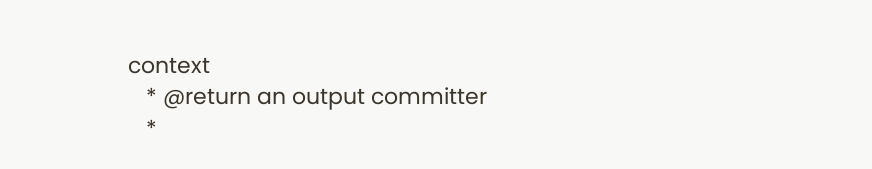context
   * @return an output committer
   *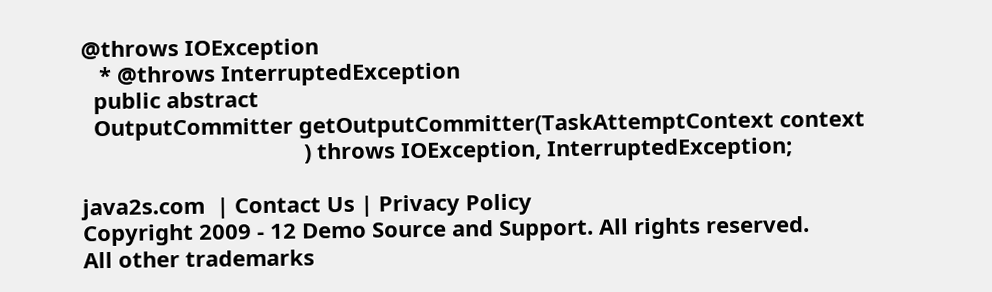@throws IOException
   * @throws InterruptedException
  public abstract
  OutputCommitter getOutputCommitter(TaskAttemptContext context
                                     ) throws IOException, InterruptedException;

java2s.com  | Contact Us | Privacy Policy
Copyright 2009 - 12 Demo Source and Support. All rights reserved.
All other trademarks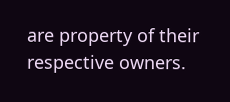are property of their respective owners.